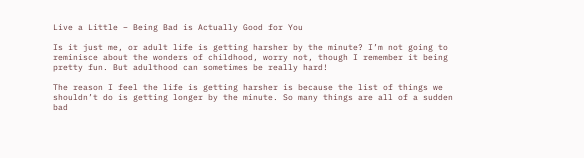Live a Little – Being Bad is Actually Good for You

Is it just me, or adult life is getting harsher by the minute? I’m not going to reminisce about the wonders of childhood, worry not, though I remember it being pretty fun. But adulthood can sometimes be really hard!

The reason I feel the life is getting harsher is because the list of things we shouldn’t do is getting longer by the minute. So many things are all of a sudden bad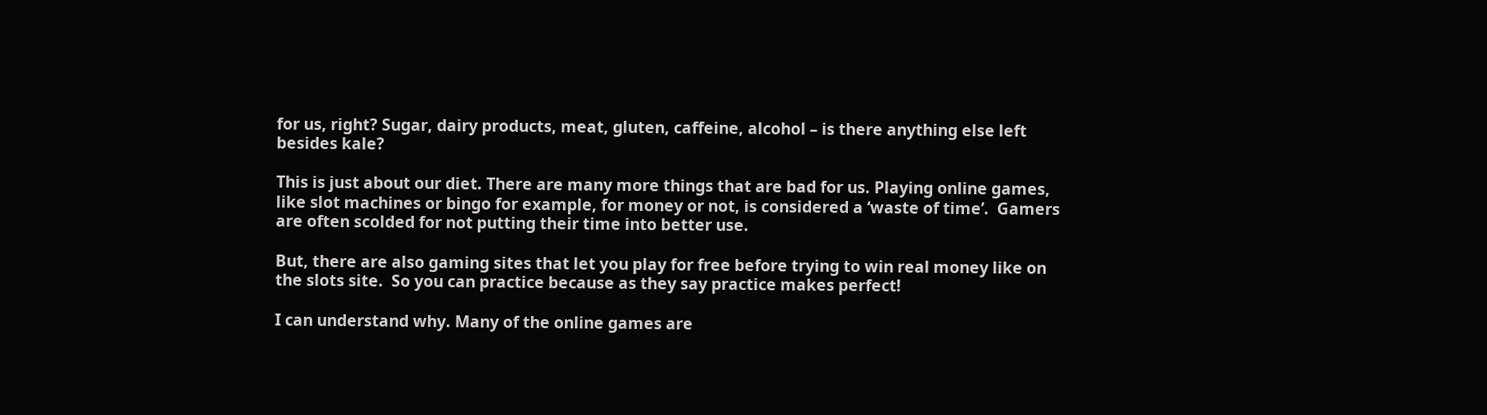for us, right? Sugar, dairy products, meat, gluten, caffeine, alcohol – is there anything else left besides kale?

This is just about our diet. There are many more things that are bad for us. Playing online games, like slot machines or bingo for example, for money or not, is considered a ‘waste of time’.  Gamers are often scolded for not putting their time into better use.

But, there are also gaming sites that let you play for free before trying to win real money like on the slots site.  So you can practice because as they say practice makes perfect!

I can understand why. Many of the online games are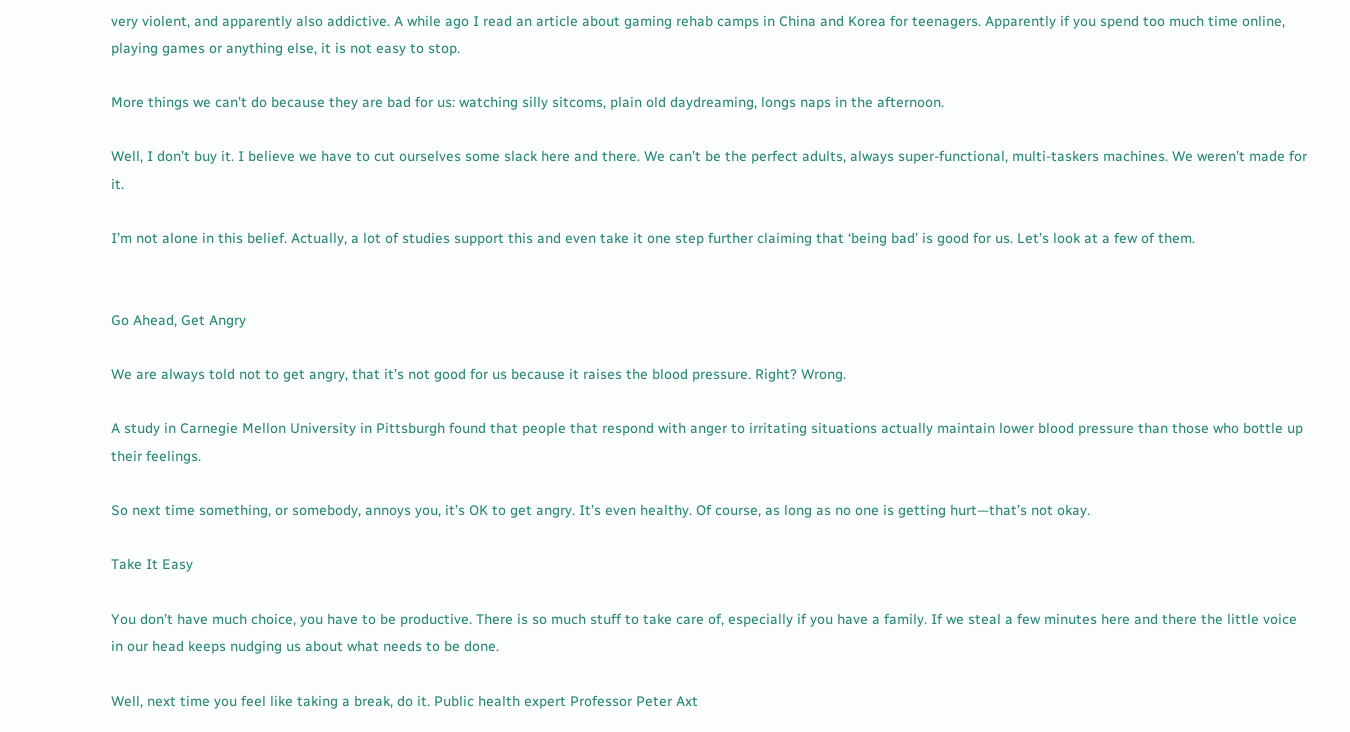very violent, and apparently also addictive. A while ago I read an article about gaming rehab camps in China and Korea for teenagers. Apparently if you spend too much time online, playing games or anything else, it is not easy to stop.

More things we can’t do because they are bad for us: watching silly sitcoms, plain old daydreaming, longs naps in the afternoon.

Well, I don’t buy it. I believe we have to cut ourselves some slack here and there. We can’t be the perfect adults, always super-functional, multi-taskers machines. We weren’t made for it.

I’m not alone in this belief. Actually, a lot of studies support this and even take it one step further claiming that ‘being bad’ is good for us. Let’s look at a few of them.


Go Ahead, Get Angry

We are always told not to get angry, that it’s not good for us because it raises the blood pressure. Right? Wrong.

A study in Carnegie Mellon University in Pittsburgh found that people that respond with anger to irritating situations actually maintain lower blood pressure than those who bottle up their feelings.

So next time something, or somebody, annoys you, it’s OK to get angry. It’s even healthy. Of course, as long as no one is getting hurt—that’s not okay.

Take It Easy

You don’t have much choice, you have to be productive. There is so much stuff to take care of, especially if you have a family. If we steal a few minutes here and there the little voice in our head keeps nudging us about what needs to be done.

Well, next time you feel like taking a break, do it. Public health expert Professor Peter Axt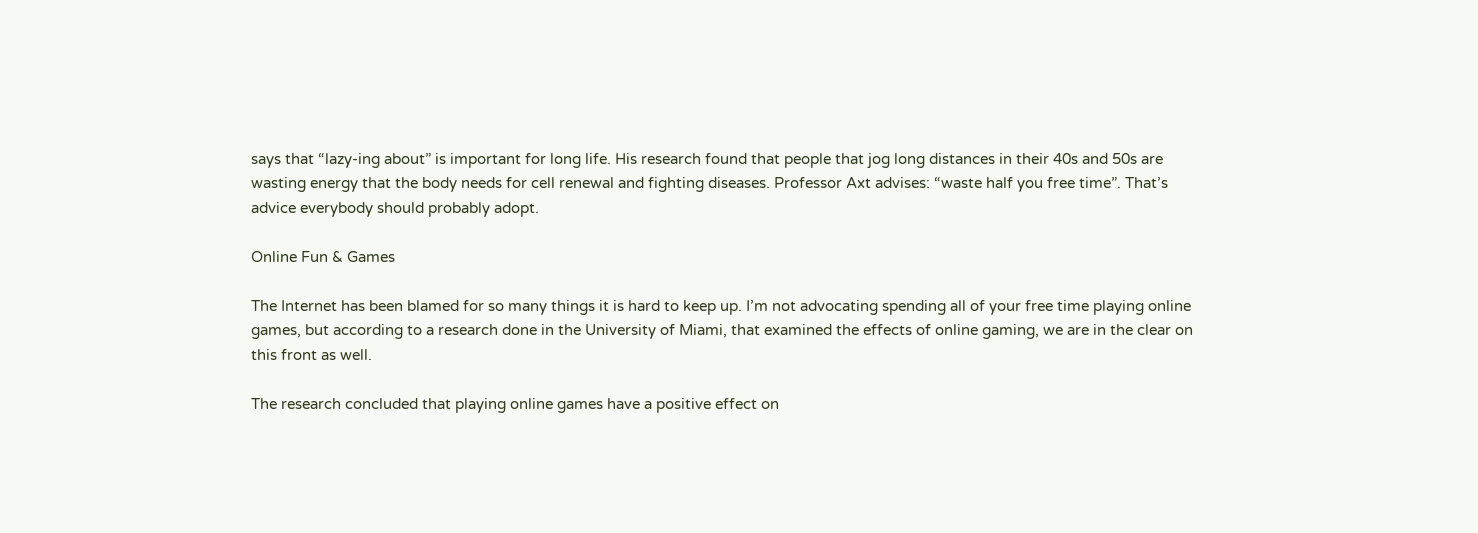says that “lazy-ing about” is important for long life. His research found that people that jog long distances in their 40s and 50s are wasting energy that the body needs for cell renewal and fighting diseases. Professor Axt advises: “waste half you free time”. That’s advice everybody should probably adopt.

Online Fun & Games

The Internet has been blamed for so many things it is hard to keep up. I’m not advocating spending all of your free time playing online games, but according to a research done in the University of Miami, that examined the effects of online gaming, we are in the clear on this front as well.

The research concluded that playing online games have a positive effect on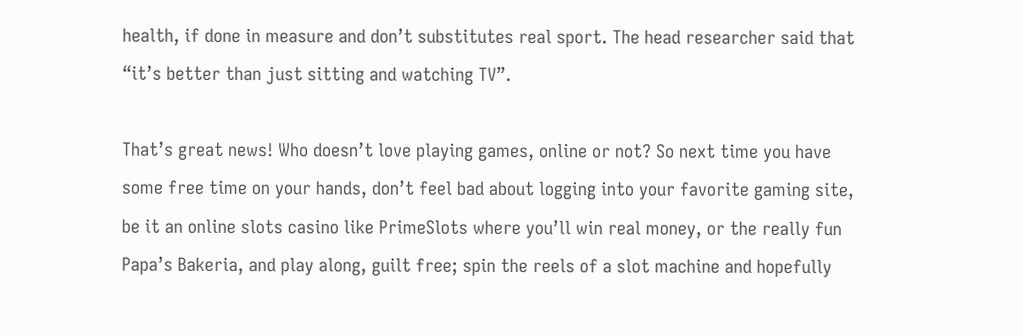health, if done in measure and don’t substitutes real sport. The head researcher said that “it’s better than just sitting and watching TV”.

That’s great news! Who doesn’t love playing games, online or not? So next time you have some free time on your hands, don’t feel bad about logging into your favorite gaming site, be it an online slots casino like PrimeSlots where you’ll win real money, or the really fun Papa’s Bakeria, and play along, guilt free; spin the reels of a slot machine and hopefully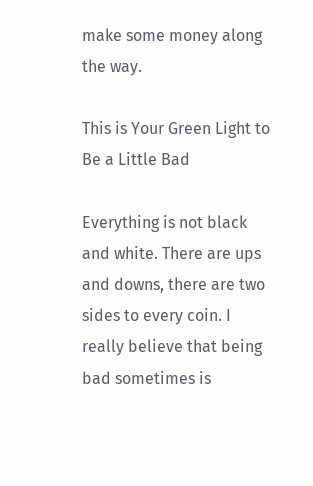make some money along the way.

This is Your Green Light to Be a Little Bad

Everything is not black and white. There are ups and downs, there are two sides to every coin. I really believe that being bad sometimes is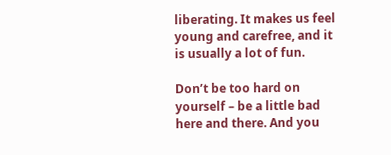liberating. It makes us feel young and carefree, and it is usually a lot of fun.

Don’t be too hard on yourself – be a little bad here and there. And you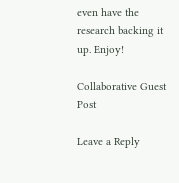even have the research backing it up. Enjoy!

Collaborative Guest Post

Leave a Reply